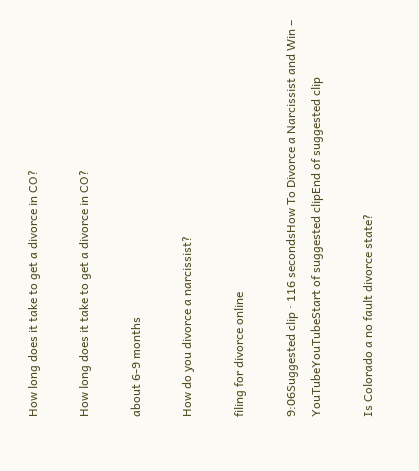How long does it take to get a divorce in CO?

How long does it take to get a divorce in CO?

about 6-9 months

How do you divorce a narcissist?

filing for divorce online

9:06Suggested clip · 116 secondsHow To Divorce a Narcissist and Win – YouTubeYouTubeStart of suggested clipEnd of suggested clip

Is Colorado a no fault divorce state?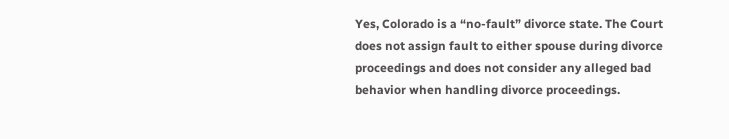Yes, Colorado is a “no-fault” divorce state. The Court does not assign fault to either spouse during divorce proceedings and does not consider any alleged bad behavior when handling divorce proceedings.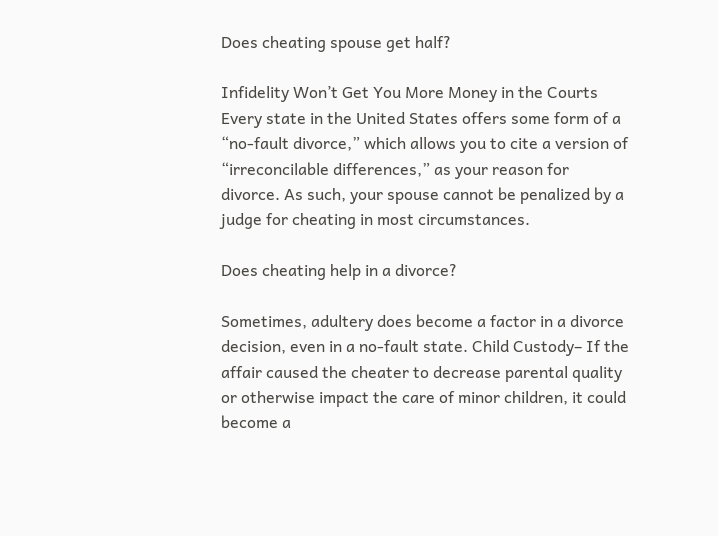Does cheating spouse get half?

Infidelity Won’t Get You More Money in the Courts Every state in the United States offers some form of a “no-fault divorce,” which allows you to cite a version of “irreconcilable differences,” as your reason for divorce. As such, your spouse cannot be penalized by a judge for cheating in most circumstances.

Does cheating help in a divorce?

Sometimes, adultery does become a factor in a divorce decision, even in a no-fault state. Child Custody– If the affair caused the cheater to decrease parental quality or otherwise impact the care of minor children, it could become a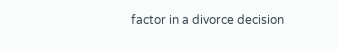factor in a divorce decision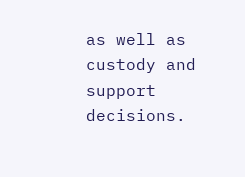as well as custody and support decisions.